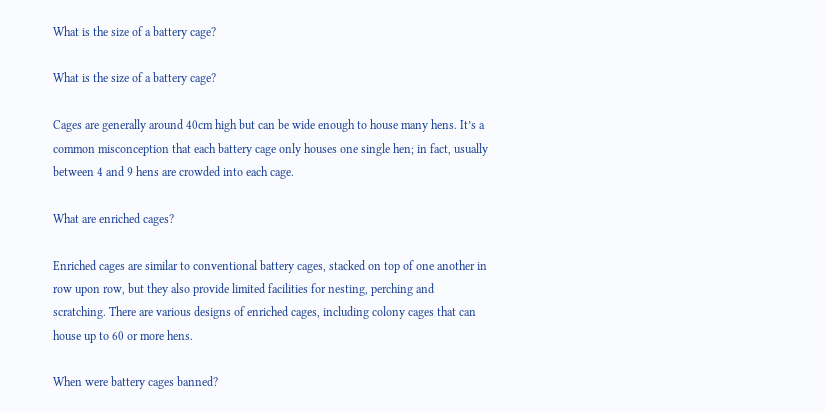What is the size of a battery cage?

What is the size of a battery cage?

Cages are generally around 40cm high but can be wide enough to house many hens. It’s a common misconception that each battery cage only houses one single hen; in fact, usually between 4 and 9 hens are crowded into each cage.

What are enriched cages?

Enriched cages are similar to conventional battery cages, stacked on top of one another in row upon row, but they also provide limited facilities for nesting, perching and scratching. There are various designs of enriched cages, including colony cages that can house up to 60 or more hens.

When were battery cages banned?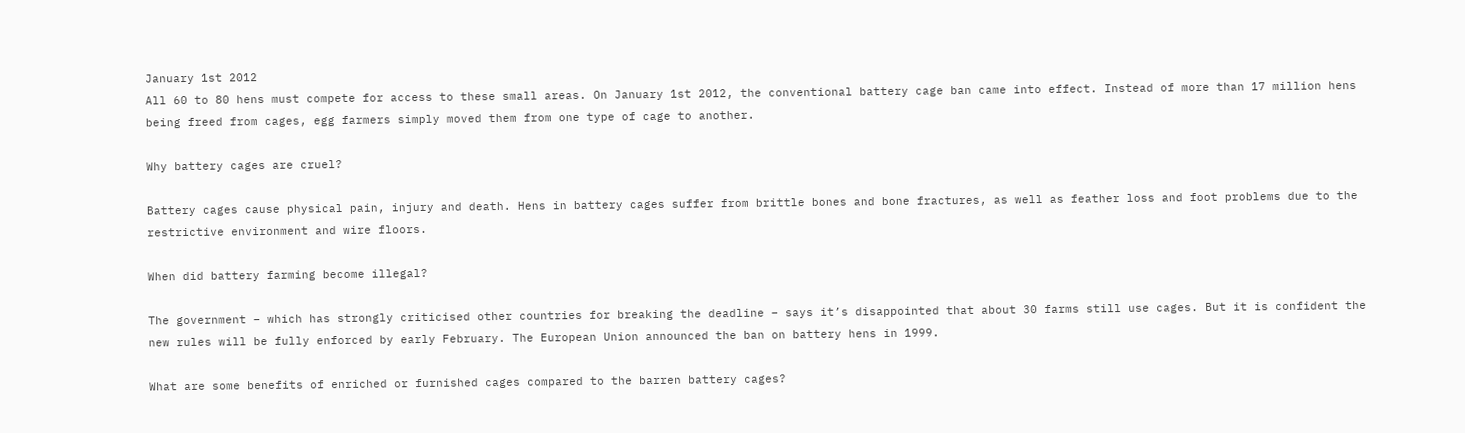January 1st 2012
All 60 to 80 hens must compete for access to these small areas. On January 1st 2012, the conventional battery cage ban came into effect. Instead of more than 17 million hens being freed from cages, egg farmers simply moved them from one type of cage to another.

Why battery cages are cruel?

Battery cages cause physical pain, injury and death. Hens in battery cages suffer from brittle bones and bone fractures, as well as feather loss and foot problems due to the restrictive environment and wire floors.

When did battery farming become illegal?

The government – which has strongly criticised other countries for breaking the deadline – says it’s disappointed that about 30 farms still use cages. But it is confident the new rules will be fully enforced by early February. The European Union announced the ban on battery hens in 1999.

What are some benefits of enriched or furnished cages compared to the barren battery cages?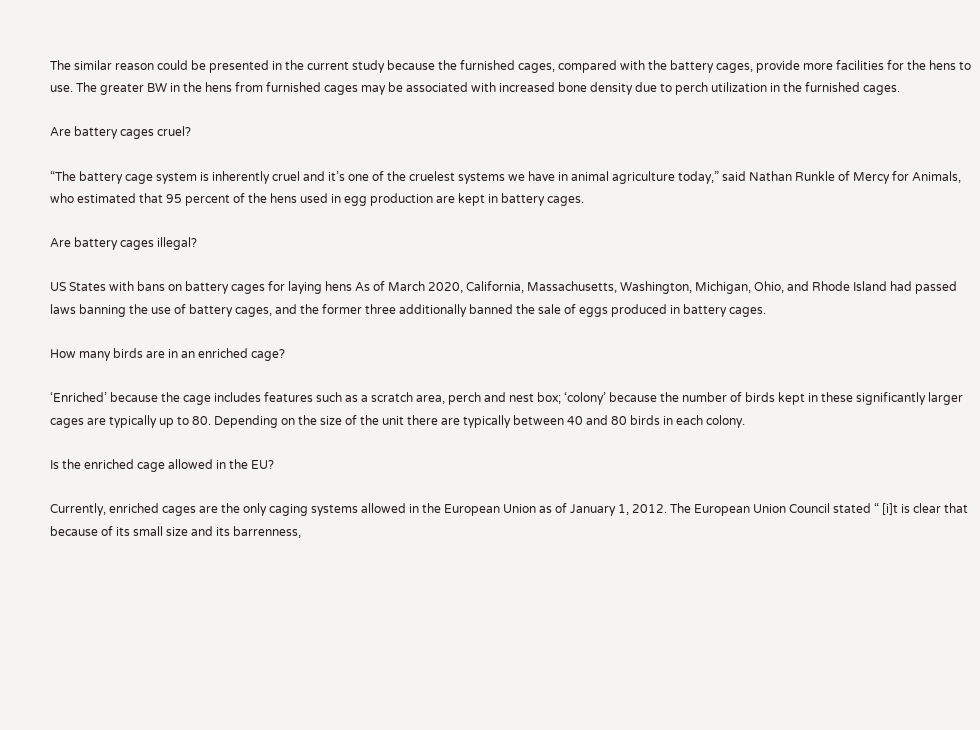The similar reason could be presented in the current study because the furnished cages, compared with the battery cages, provide more facilities for the hens to use. The greater BW in the hens from furnished cages may be associated with increased bone density due to perch utilization in the furnished cages.

Are battery cages cruel?

“The battery cage system is inherently cruel and it’s one of the cruelest systems we have in animal agriculture today,” said Nathan Runkle of Mercy for Animals, who estimated that 95 percent of the hens used in egg production are kept in battery cages.

Are battery cages illegal?

US States with bans on battery cages for laying hens As of March 2020, California, Massachusetts, Washington, Michigan, Ohio, and Rhode Island had passed laws banning the use of battery cages, and the former three additionally banned the sale of eggs produced in battery cages.

How many birds are in an enriched cage?

‘Enriched’ because the cage includes features such as a scratch area, perch and nest box; ‘colony’ because the number of birds kept in these significantly larger cages are typically up to 80. Depending on the size of the unit there are typically between 40 and 80 birds in each colony.

Is the enriched cage allowed in the EU?

Currently, enriched cages are the only caging systems allowed in the European Union as of January 1, 2012. The European Union Council stated “ [i]t is clear that because of its small size and its barrenness,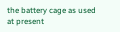the battery cage as used at present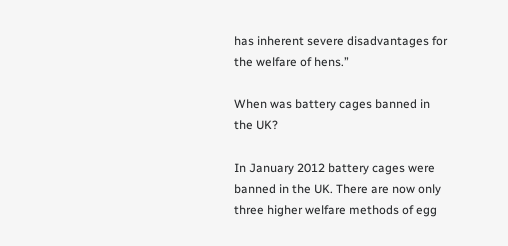has inherent severe disadvantages for the welfare of hens.”

When was battery cages banned in the UK?

In January 2012 battery cages were banned in the UK. There are now only three higher welfare methods of egg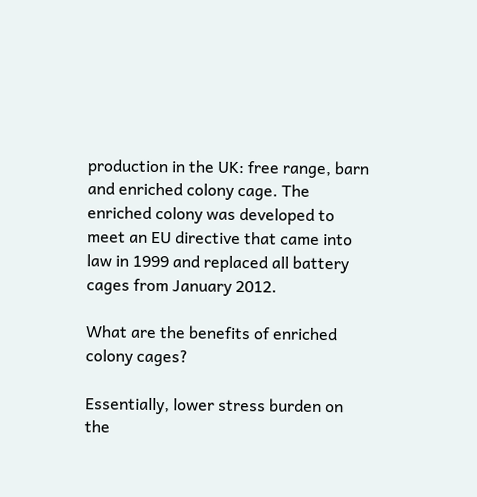production in the UK: free range, barn and enriched colony cage. The enriched colony was developed to meet an EU directive that came into law in 1999 and replaced all battery cages from January 2012.

What are the benefits of enriched colony cages?

Essentially, lower stress burden on the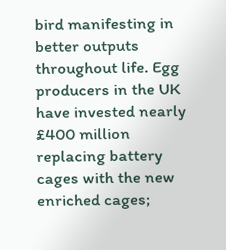bird manifesting in better outputs throughout life. Egg producers in the UK have invested nearly £400 million replacing battery cages with the new enriched cages;